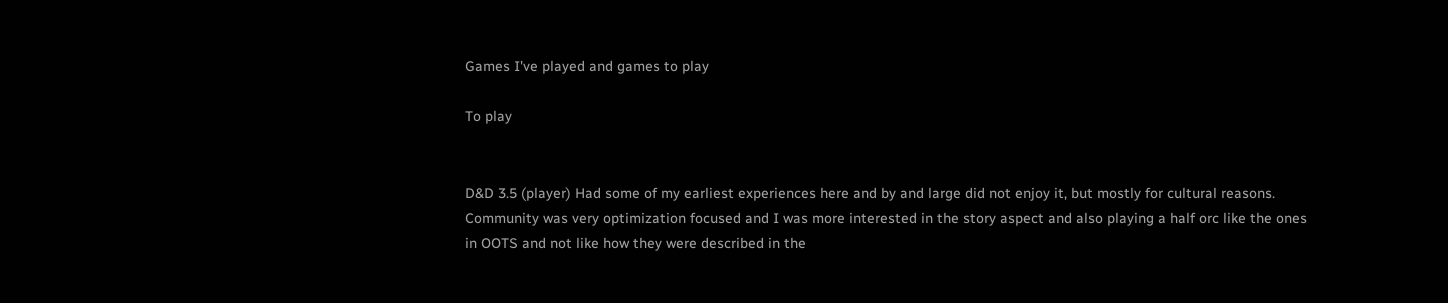Games I've played and games to play

To play


D&D 3.5 (player) Had some of my earliest experiences here and by and large did not enjoy it, but mostly for cultural reasons. Community was very optimization focused and I was more interested in the story aspect and also playing a half orc like the ones in OOTS and not like how they were described in the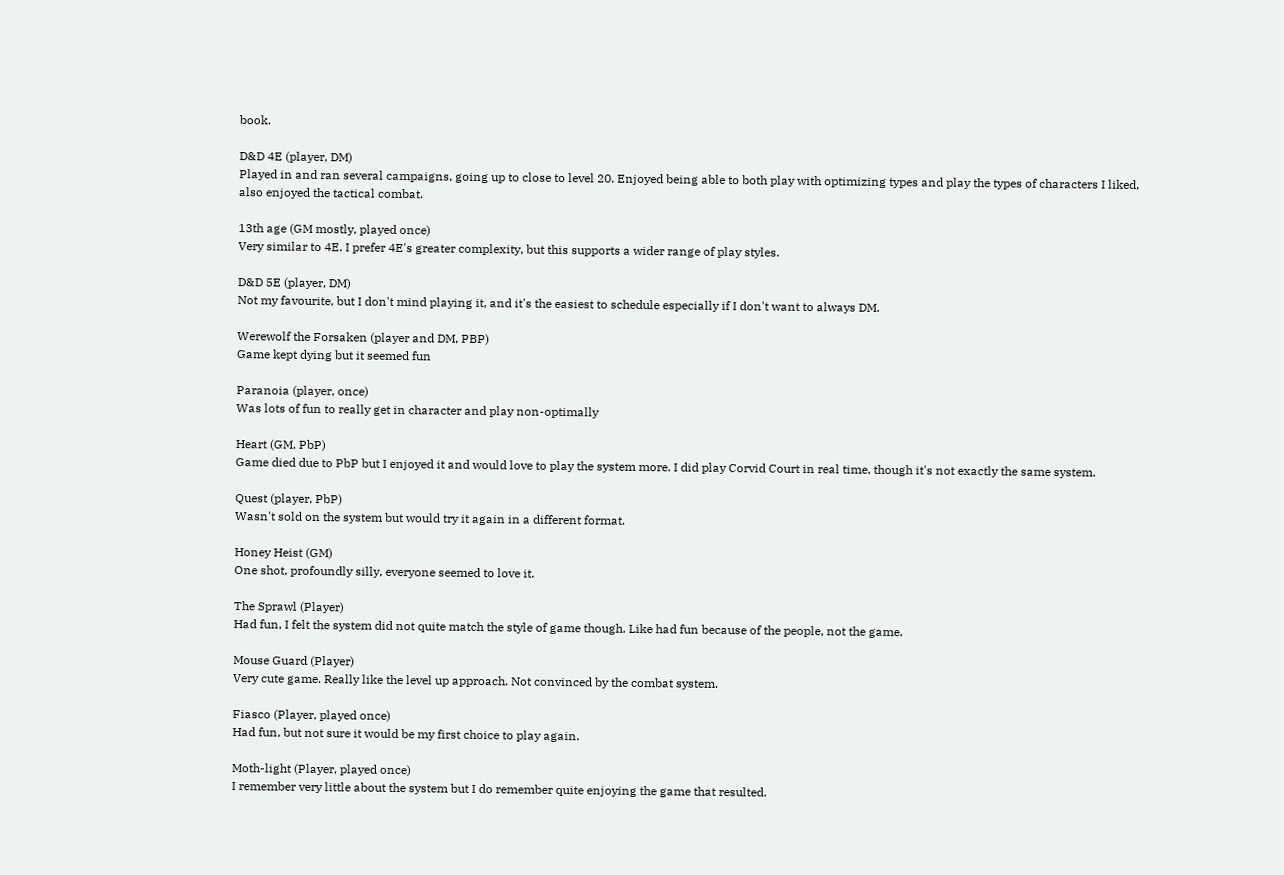book.

D&D 4E (player, DM)
Played in and ran several campaigns, going up to close to level 20. Enjoyed being able to both play with optimizing types and play the types of characters I liked, also enjoyed the tactical combat.

13th age (GM mostly, played once)
Very similar to 4E. I prefer 4E's greater complexity, but this supports a wider range of play styles.

D&D 5E (player, DM)
Not my favourite, but I don't mind playing it, and it's the easiest to schedule especially if I don't want to always DM.

Werewolf the Forsaken (player and DM, PBP)
Game kept dying but it seemed fun

Paranoia (player, once)
Was lots of fun to really get in character and play non-optimally

Heart (GM, PbP)
Game died due to PbP but I enjoyed it and would love to play the system more. I did play Corvid Court in real time, though it's not exactly the same system.

Quest (player, PbP)
Wasn't sold on the system but would try it again in a different format.

Honey Heist (GM)
One shot, profoundly silly, everyone seemed to love it.

The Sprawl (Player)
Had fun, I felt the system did not quite match the style of game though. Like had fun because of the people, not the game.

Mouse Guard (Player)
Very cute game. Really like the level up approach. Not convinced by the combat system.

Fiasco (Player, played once)
Had fun, but not sure it would be my first choice to play again.

Moth-light (Player, played once)
I remember very little about the system but I do remember quite enjoying the game that resulted.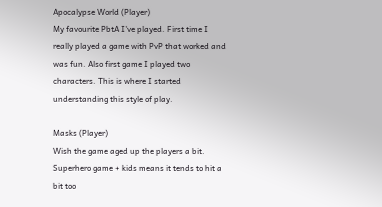Apocalypse World (Player)
My favourite PbtA I've played. First time I really played a game with PvP that worked and was fun. Also first game I played two characters. This is where I started understanding this style of play.

Masks (Player)
Wish the game aged up the players a bit. Superhero game + kids means it tends to hit a bit too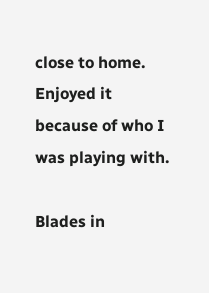close to home. Enjoyed it because of who I was playing with.

Blades in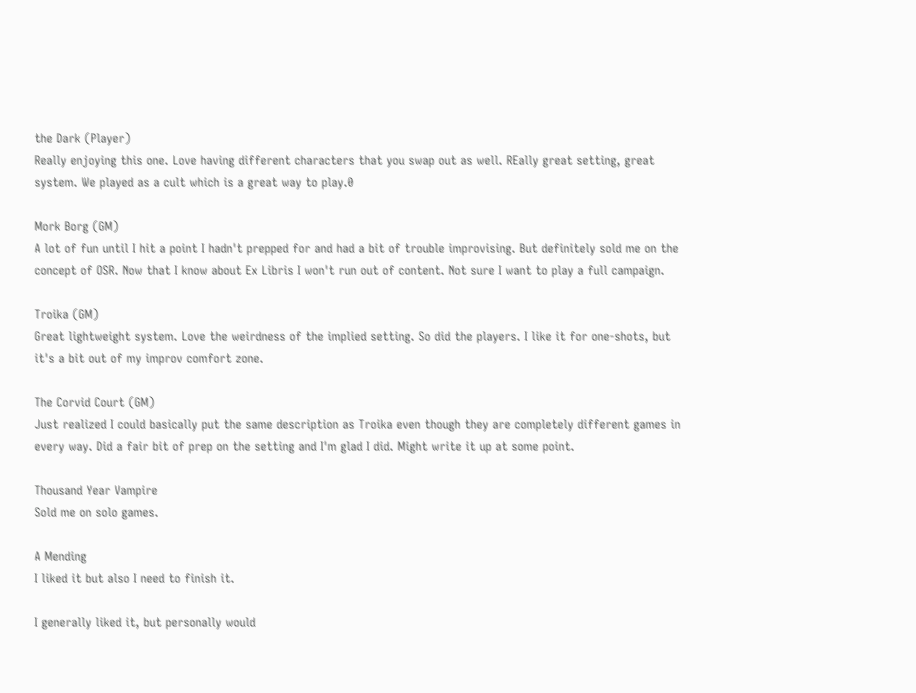the Dark (Player)
Really enjoying this one. Love having different characters that you swap out as well. REally great setting, great system. We played as a cult which is a great way to play.0

Mork Borg (GM)
A lot of fun until I hit a point I hadn't prepped for and had a bit of trouble improvising. But definitely sold me on the concept of OSR. Now that I know about Ex Libris I won't run out of content. Not sure I want to play a full campaign.

Troika (GM)
Great lightweight system. Love the weirdness of the implied setting. So did the players. I like it for one-shots, but it's a bit out of my improv comfort zone.

The Corvid Court (GM)
Just realized I could basically put the same description as Troika even though they are completely different games in every way. Did a fair bit of prep on the setting and I'm glad I did. Might write it up at some point.

Thousand Year Vampire
Sold me on solo games.

A Mending
I liked it but also I need to finish it.

I generally liked it, but personally would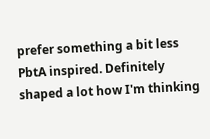prefer something a bit less PbtA inspired. Definitely shaped a lot how I'm thinking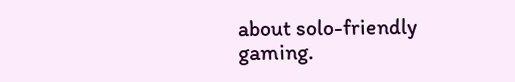about solo-friendly gaming.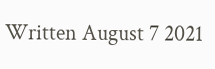Written August 7 2021